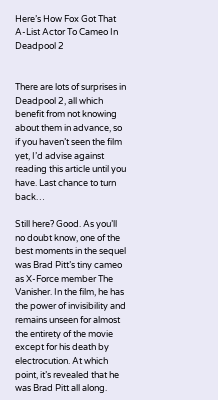Here’s How Fox Got That A-List Actor To Cameo In Deadpool 2


There are lots of surprises in Deadpool 2, all which benefit from not knowing about them in advance, so if you haven’t seen the film yet, I’d advise against reading this article until you have. Last chance to turn back…

Still here? Good. As you’ll no doubt know, one of the best moments in the sequel was Brad Pitt’s tiny cameo as X-Force member The Vanisher. In the film, he has the power of invisibility and remains unseen for almost the entirety of the movie except for his death by electrocution. At which point, it’s revealed that he was Brad Pitt all along.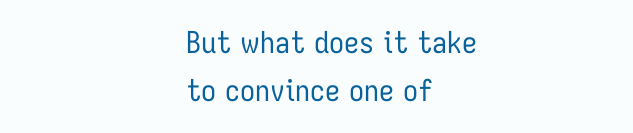But what does it take to convince one of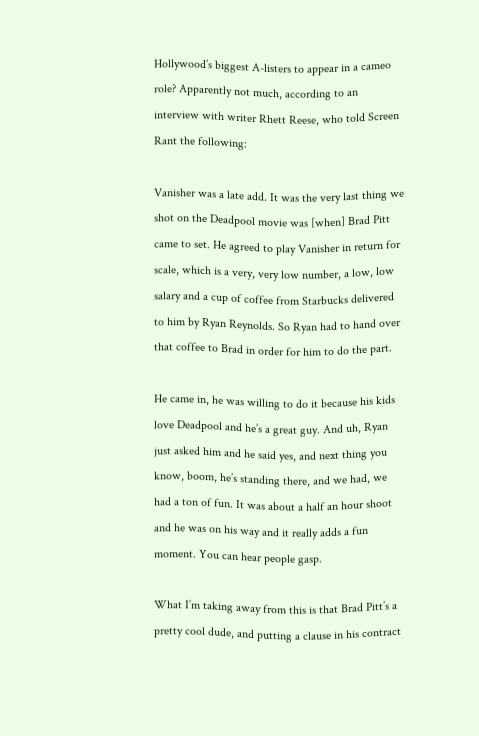Hollywood’s biggest A-listers to appear in a cameo role? Apparently not much, according to an interview with writer Rhett Reese, who told Screen Rant the following:

Vanisher was a late add. It was the very last thing we shot on the Deadpool movie was [when] Brad Pitt came to set. He agreed to play Vanisher in return for scale, which is a very, very low number, a low, low salary and a cup of coffee from Starbucks delivered to him by Ryan Reynolds. So Ryan had to hand over that coffee to Brad in order for him to do the part.

He came in, he was willing to do it because his kids love Deadpool and he’s a great guy. And uh, Ryan just asked him and he said yes, and next thing you know, boom, he’s standing there, and we had, we had a ton of fun. It was about a half an hour shoot and he was on his way and it really adds a fun moment. You can hear people gasp.

What I’m taking away from this is that Brad Pitt’s a pretty cool dude, and putting a clause in his contract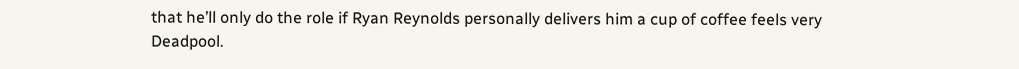that he’ll only do the role if Ryan Reynolds personally delivers him a cup of coffee feels very Deadpool.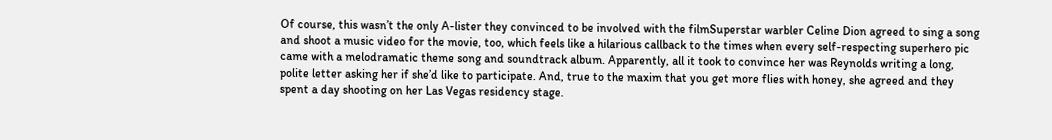Of course, this wasn’t the only A-lister they convinced to be involved with the filmSuperstar warbler Celine Dion agreed to sing a song and shoot a music video for the movie, too, which feels like a hilarious callback to the times when every self-respecting superhero pic came with a melodramatic theme song and soundtrack album. Apparently, all it took to convince her was Reynolds writing a long, polite letter asking her if she’d like to participate. And, true to the maxim that you get more flies with honey, she agreed and they spent a day shooting on her Las Vegas residency stage.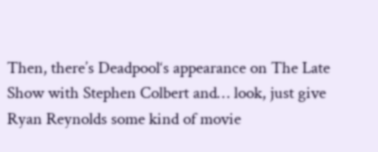Then, there’s Deadpool‘s appearance on The Late Show with Stephen Colbert and… look, just give Ryan Reynolds some kind of movie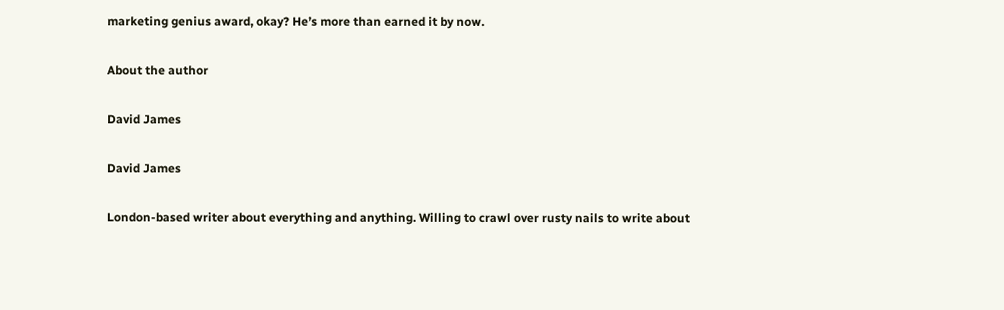marketing genius award, okay? He’s more than earned it by now.

About the author

David James

David James

London-based writer about everything and anything. Willing to crawl over rusty nails to write about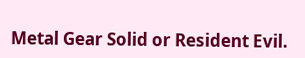Metal Gear Solid or Resident Evil.